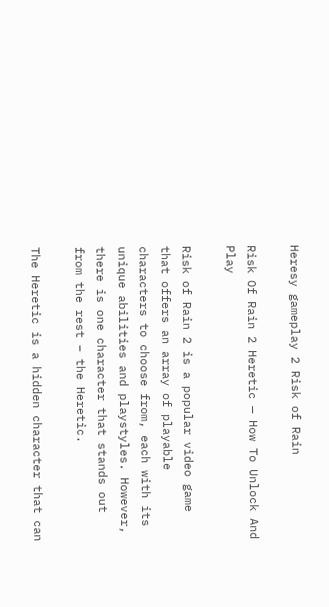Heresy gameplay 2 Risk of Rain

Risk Of Rain 2 Heretic — How To Unlock And Play

Risk of Rain 2 is a popular video game that offers an array of playable characters to choose from, each with its unique abilities and playstyles. However, there is one character that stands out from the rest – the Heretic.

The Heretic is a hidden character that can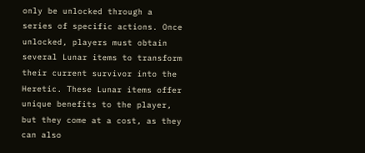only be unlocked through a series of specific actions. Once unlocked, players must obtain several Lunar items to transform their current survivor into the Heretic. These Lunar items offer unique benefits to the player, but they come at a cost, as they can also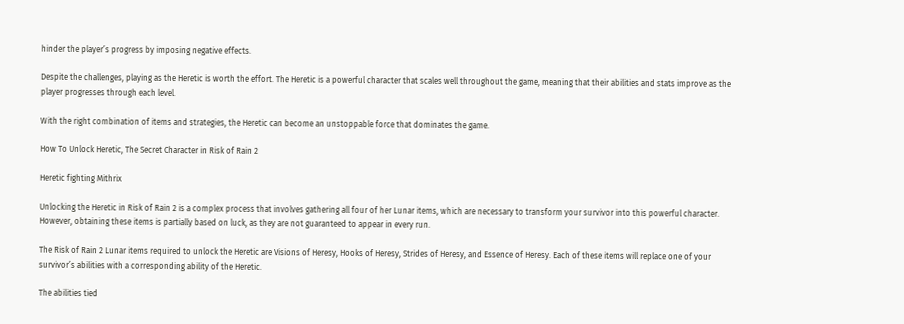hinder the player’s progress by imposing negative effects.

Despite the challenges, playing as the Heretic is worth the effort. The Heretic is a powerful character that scales well throughout the game, meaning that their abilities and stats improve as the player progresses through each level.

With the right combination of items and strategies, the Heretic can become an unstoppable force that dominates the game.

How To Unlock Heretic, The Secret Character in Risk of Rain 2

Heretic fighting Mithrix

Unlocking the Heretic in Risk of Rain 2 is a complex process that involves gathering all four of her Lunar items, which are necessary to transform your survivor into this powerful character. However, obtaining these items is partially based on luck, as they are not guaranteed to appear in every run.

The Risk of Rain 2 Lunar items required to unlock the Heretic are Visions of Heresy, Hooks of Heresy, Strides of Heresy, and Essence of Heresy. Each of these items will replace one of your survivor’s abilities with a corresponding ability of the Heretic.

The abilities tied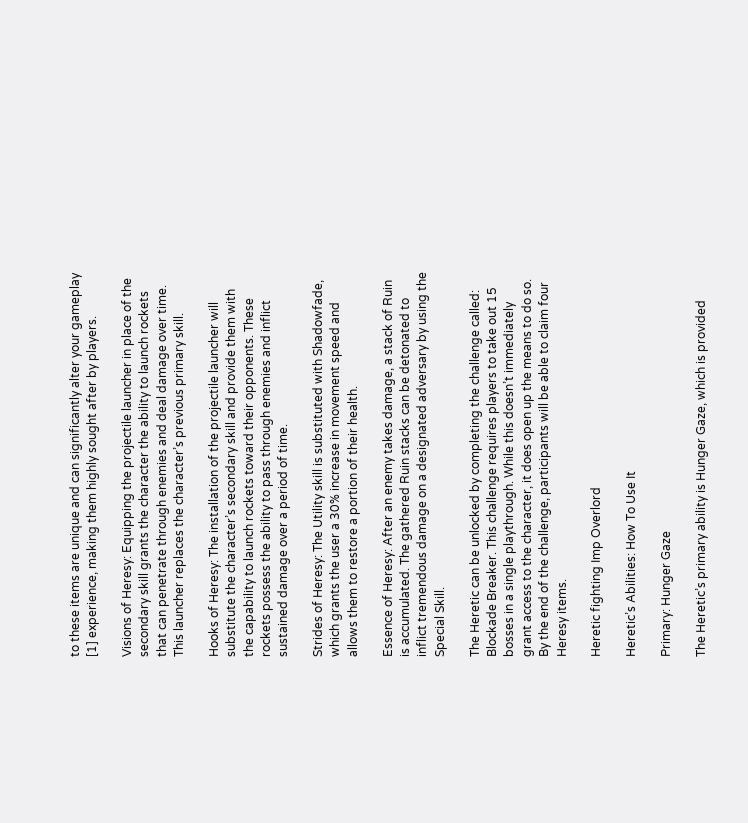to these items are unique and can significantly alter your gameplay [1] experience, making them highly sought after by players.

Visions of Heresy: Equipping the projectile launcher in place of the secondary skill grants the character the ability to launch rockets that can penetrate through enemies and deal damage over time. This launcher replaces the character’s previous primary skill.

Hooks of Heresy: The installation of the projectile launcher will substitute the character’s secondary skill and provide them with the capability to launch rockets toward their opponents. These rockets possess the ability to pass through enemies and inflict sustained damage over a period of time.

Strides of Heresy: The Utility skill is substituted with Shadowfade, which grants the user a 30% increase in movement speed and allows them to restore a portion of their health.

Essence of Heresy: After an enemy takes damage, a stack of Ruin is accumulated. The gathered Ruin stacks can be detonated to inflict tremendous damage on a designated adversary by using the Special Skill.

The Heretic can be unlocked by completing the challenge called: Blockade Breaker. This challenge requires players to take out 15 bosses in a single playthrough. While this doesn’t immediately grant access to the character, it does open up the means to do so. By the end of the challenge, participants will be able to claim four Heresy items.

Heretic fighting Imp Overlord

Heretic’s Abilities: How To Use It

Primary: Hunger Gaze

The Heretic’s primary ability is Hunger Gaze, which is provided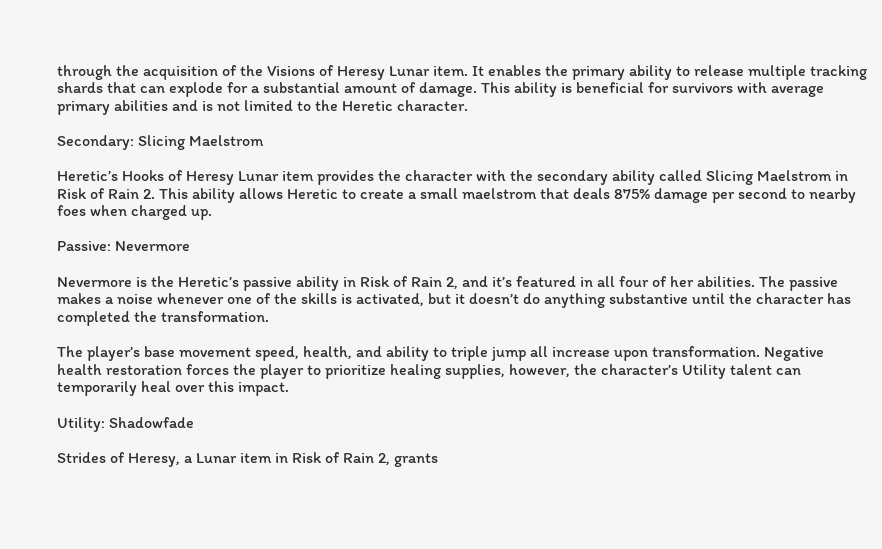through the acquisition of the Visions of Heresy Lunar item. It enables the primary ability to release multiple tracking shards that can explode for a substantial amount of damage. This ability is beneficial for survivors with average primary abilities and is not limited to the Heretic character.

Secondary: Slicing Maelstrom

Heretic’s Hooks of Heresy Lunar item provides the character with the secondary ability called Slicing Maelstrom in Risk of Rain 2. This ability allows Heretic to create a small maelstrom that deals 875% damage per second to nearby foes when charged up.

Passive: Nevermore

Nevermore is the Heretic’s passive ability in Risk of Rain 2, and it’s featured in all four of her abilities. The passive makes a noise whenever one of the skills is activated, but it doesn’t do anything substantive until the character has completed the transformation.

The player’s base movement speed, health, and ability to triple jump all increase upon transformation. Negative health restoration forces the player to prioritize healing supplies, however, the character’s Utility talent can temporarily heal over this impact.

Utility: Shadowfade

Strides of Heresy, a Lunar item in Risk of Rain 2, grants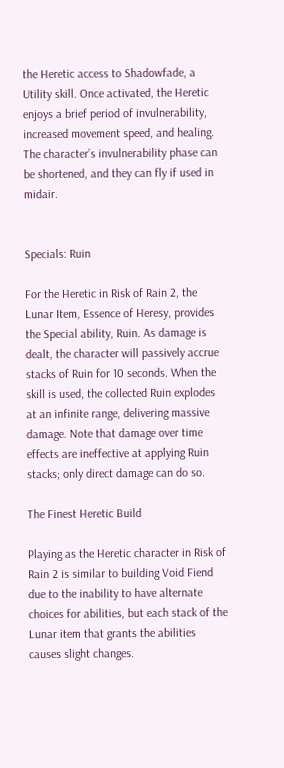the Heretic access to Shadowfade, a Utility skill. Once activated, the Heretic enjoys a brief period of invulnerability, increased movement speed, and healing. The character’s invulnerability phase can be shortened, and they can fly if used in midair.


Specials: Ruin

For the Heretic in Risk of Rain 2, the Lunar Item, Essence of Heresy, provides the Special ability, Ruin. As damage is dealt, the character will passively accrue stacks of Ruin for 10 seconds. When the skill is used, the collected Ruin explodes at an infinite range, delivering massive damage. Note that damage over time effects are ineffective at applying Ruin stacks; only direct damage can do so.

The Finest Heretic Build

Playing as the Heretic character in Risk of Rain 2 is similar to building Void Fiend due to the inability to have alternate choices for abilities, but each stack of the Lunar item that grants the abilities causes slight changes.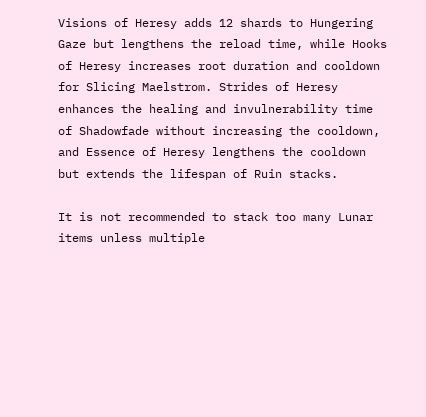Visions of Heresy adds 12 shards to Hungering Gaze but lengthens the reload time, while Hooks of Heresy increases root duration and cooldown for Slicing Maelstrom. Strides of Heresy enhances the healing and invulnerability time of Shadowfade without increasing the cooldown, and Essence of Heresy lengthens the cooldown but extends the lifespan of Ruin stacks.

It is not recommended to stack too many Lunar items unless multiple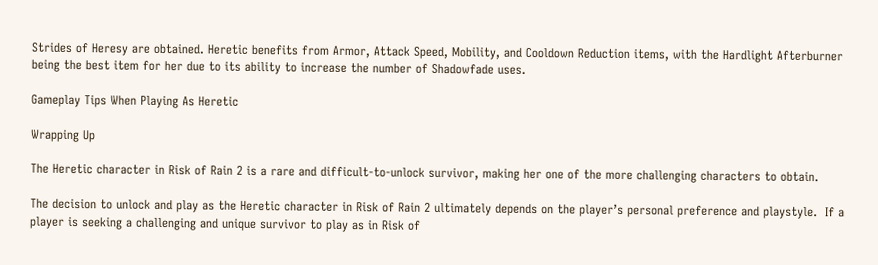Strides of Heresy are obtained. Heretic benefits from Armor, Attack Speed, Mobility, and Cooldown Reduction items, with the Hardlight Afterburner being the best item for her due to its ability to increase the number of Shadowfade uses.

Gameplay Tips When Playing As Heretic

Wrapping Up

The Heretic character in Risk of Rain 2 is a rare and difficult-to-unlock survivor, making her one of the more challenging characters to obtain.

The decision to unlock and play as the Heretic character in Risk of Rain 2 ultimately depends on the player’s personal preference and playstyle.  If a player is seeking a challenging and unique survivor to play as in Risk of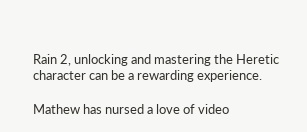Rain 2, unlocking and mastering the Heretic character can be a rewarding experience.

Mathew has nursed a love of video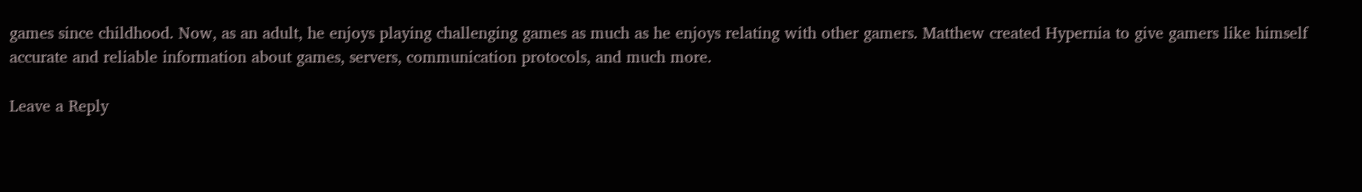games since childhood. Now, as an adult, he enjoys playing challenging games as much as he enjoys relating with other gamers. Matthew created Hypernia to give gamers like himself accurate and reliable information about games, servers, communication protocols, and much more.

Leave a Reply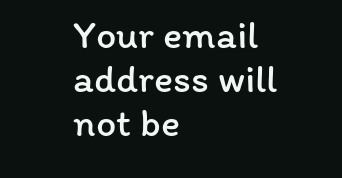Your email address will not be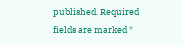published. Required fields are marked *